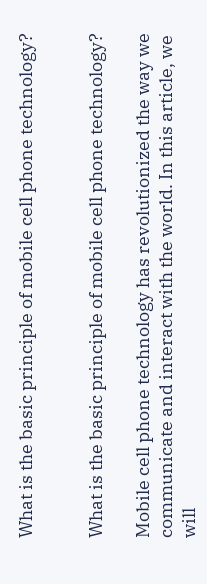What is the basic principle of mobile cell phone technology?


What is the basic principle of mobile cell phone technology?

Mobile cell phone technology has revolutionized the way we communicate and interact with the world. In this article, we will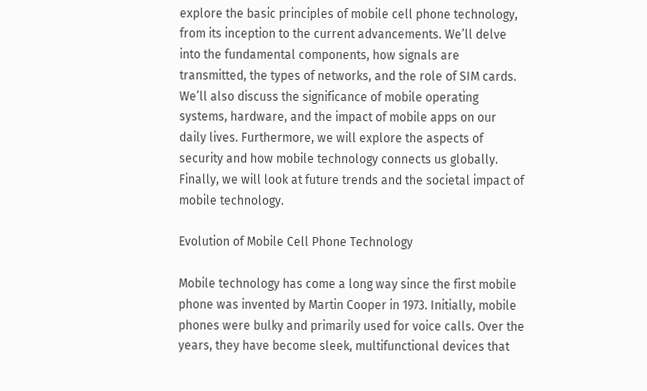explore the basic principles of mobile cell phone technology, from its inception to the current advancements. We’ll delve into the fundamental components, how signals are transmitted, the types of networks, and the role of SIM cards. We’ll also discuss the significance of mobile operating systems, hardware, and the impact of mobile apps on our daily lives. Furthermore, we will explore the aspects of security and how mobile technology connects us globally. Finally, we will look at future trends and the societal impact of mobile technology.

Evolution of Mobile Cell Phone Technology

Mobile technology has come a long way since the first mobile phone was invented by Martin Cooper in 1973. Initially, mobile phones were bulky and primarily used for voice calls. Over the years, they have become sleek, multifunctional devices that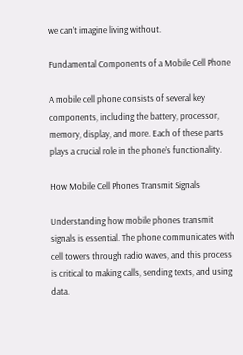we can’t imagine living without.

Fundamental Components of a Mobile Cell Phone

A mobile cell phone consists of several key components, including the battery, processor, memory, display, and more. Each of these parts plays a crucial role in the phone’s functionality.

How Mobile Cell Phones Transmit Signals

Understanding how mobile phones transmit signals is essential. The phone communicates with cell towers through radio waves, and this process is critical to making calls, sending texts, and using data.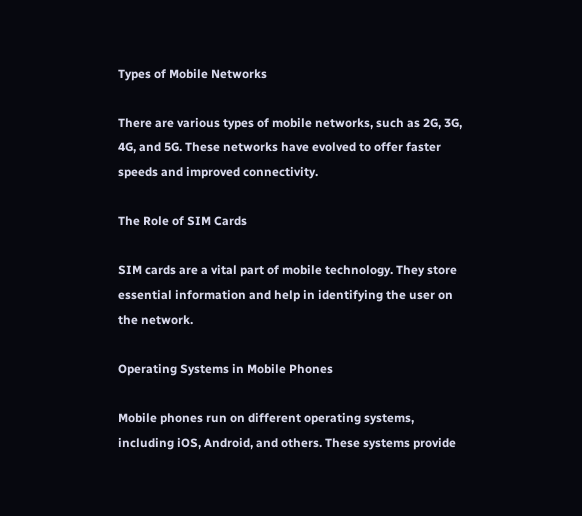Types of Mobile Networks

There are various types of mobile networks, such as 2G, 3G, 4G, and 5G. These networks have evolved to offer faster speeds and improved connectivity.

The Role of SIM Cards

SIM cards are a vital part of mobile technology. They store essential information and help in identifying the user on the network.

Operating Systems in Mobile Phones

Mobile phones run on different operating systems, including iOS, Android, and others. These systems provide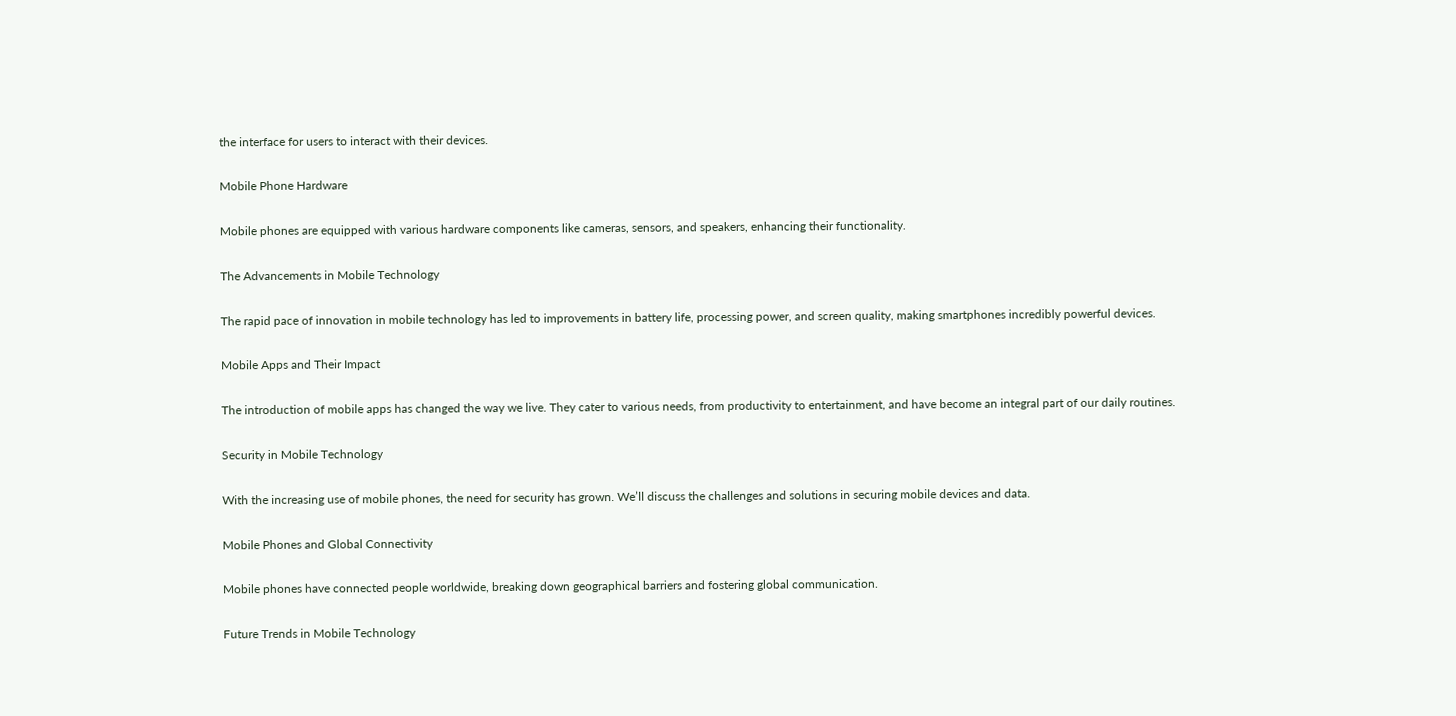the interface for users to interact with their devices.

Mobile Phone Hardware

Mobile phones are equipped with various hardware components like cameras, sensors, and speakers, enhancing their functionality.

The Advancements in Mobile Technology

The rapid pace of innovation in mobile technology has led to improvements in battery life, processing power, and screen quality, making smartphones incredibly powerful devices.

Mobile Apps and Their Impact

The introduction of mobile apps has changed the way we live. They cater to various needs, from productivity to entertainment, and have become an integral part of our daily routines.

Security in Mobile Technology

With the increasing use of mobile phones, the need for security has grown. We’ll discuss the challenges and solutions in securing mobile devices and data.

Mobile Phones and Global Connectivity

Mobile phones have connected people worldwide, breaking down geographical barriers and fostering global communication.

Future Trends in Mobile Technology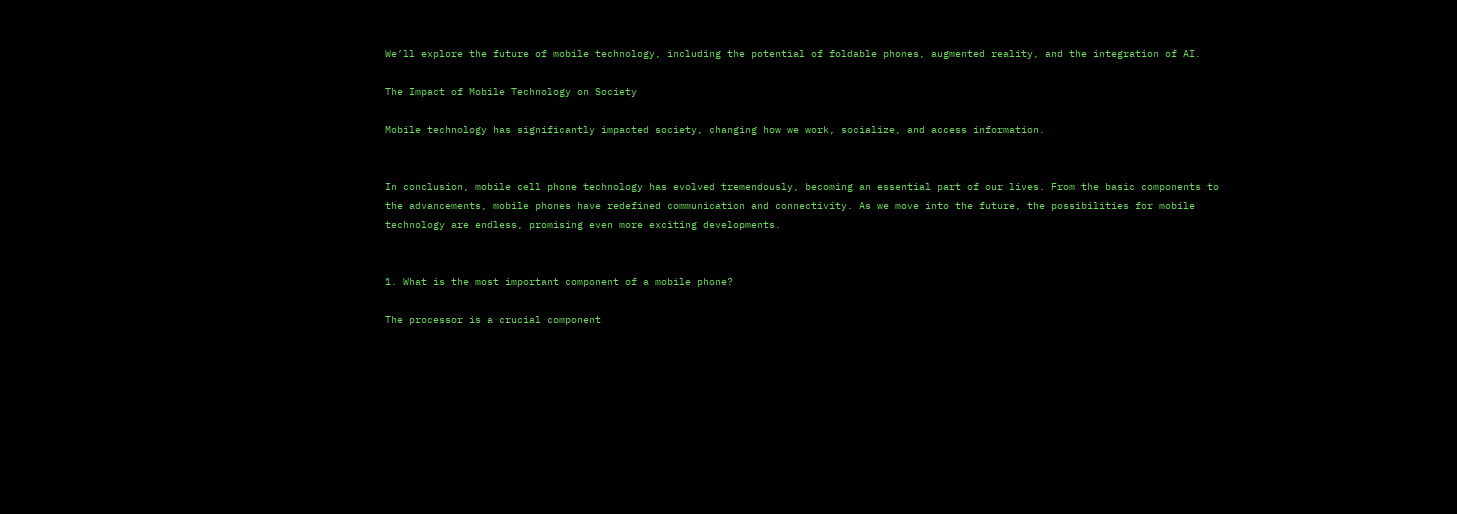We’ll explore the future of mobile technology, including the potential of foldable phones, augmented reality, and the integration of AI.

The Impact of Mobile Technology on Society

Mobile technology has significantly impacted society, changing how we work, socialize, and access information.


In conclusion, mobile cell phone technology has evolved tremendously, becoming an essential part of our lives. From the basic components to the advancements, mobile phones have redefined communication and connectivity. As we move into the future, the possibilities for mobile technology are endless, promising even more exciting developments.


1. What is the most important component of a mobile phone?

The processor is a crucial component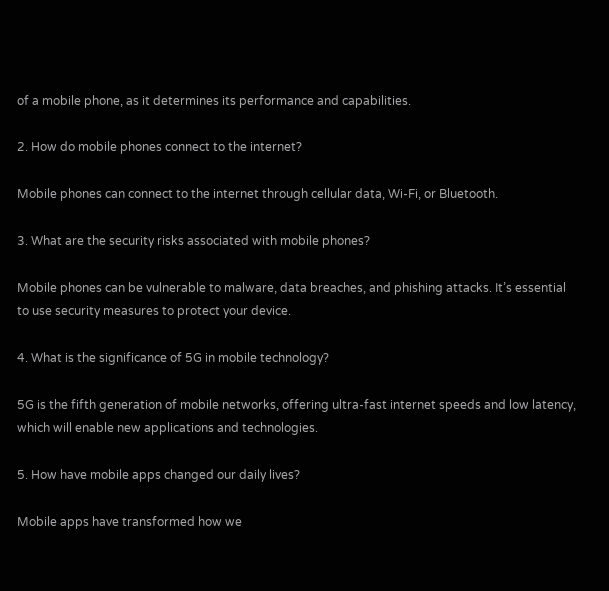of a mobile phone, as it determines its performance and capabilities.

2. How do mobile phones connect to the internet?

Mobile phones can connect to the internet through cellular data, Wi-Fi, or Bluetooth.

3. What are the security risks associated with mobile phones?

Mobile phones can be vulnerable to malware, data breaches, and phishing attacks. It’s essential to use security measures to protect your device.

4. What is the significance of 5G in mobile technology?

5G is the fifth generation of mobile networks, offering ultra-fast internet speeds and low latency, which will enable new applications and technologies.

5. How have mobile apps changed our daily lives?

Mobile apps have transformed how we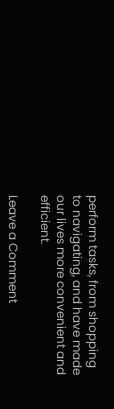perform tasks, from shopping to navigating, and have made our lives more convenient and efficient.

Leave a Comment